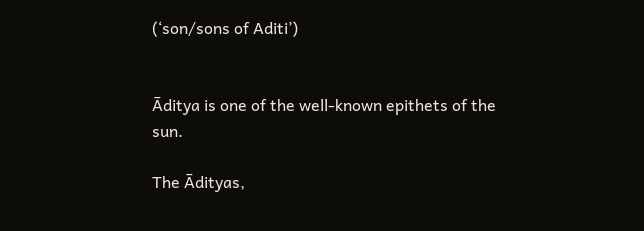(‘son/sons of Aditi’)


Āditya is one of the well-known epithets of the sun.

The Ādityas,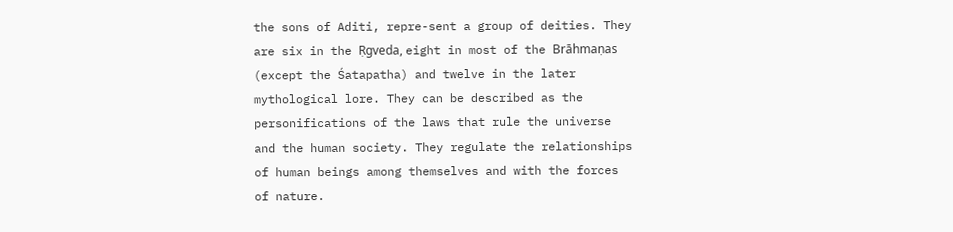the sons of Aditi, repre-sent a group of deities. They are six in the Ṛgveda, eight in most of the Brāhmaṇas (except the Śatapatha) and twelve in the later mythological lore. They can be described as the personifications of the laws that rule the universe and the human society. They regulate the relationships of human beings among themselves and with the forces of nature.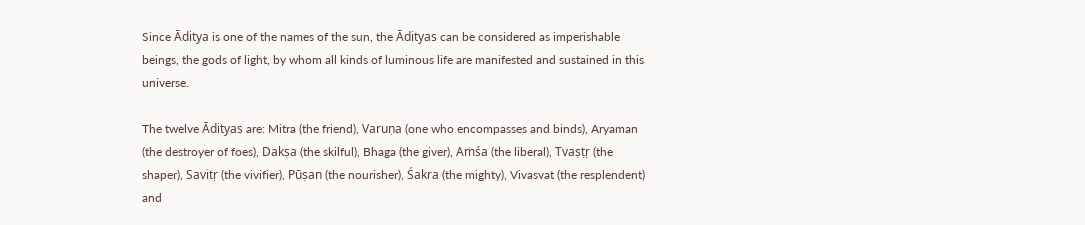Since Āditya is one of the names of the sun, the Ādityas can be considered as imperishable beings, the gods of light, by whom all kinds of luminous life are manifested and sustained in this universe.

The twelve Ādityas are: Mitra (the friend), Varuṇa (one who encompasses and binds), Aryaman (the destroyer of foes), Dakṣa (the skilful), Bhaga (the giver), Aṁśa (the liberal), Tvaṣṭṛ (the shaper), Savitṛ (the vivifier), Pūṣan (the nourisher), Śakra (the mighty), Vivasvat (the resplendent) and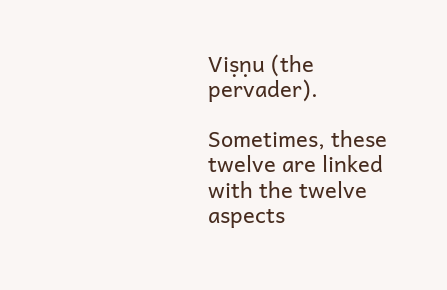Viṣṇu (the pervader).

Sometimes, these twelve are linked with the twelve aspects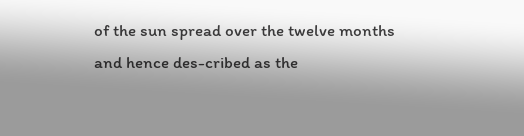of the sun spread over the twelve months and hence des-cribed as the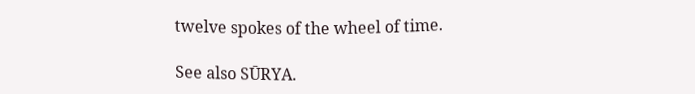twelve spokes of the wheel of time.

See also SŪRYA.